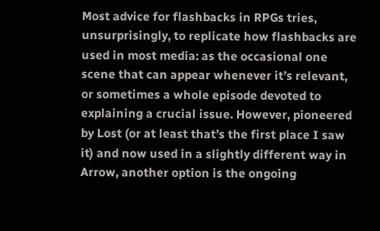Most advice for flashbacks in RPGs tries, unsurprisingly, to replicate how flashbacks are used in most media: as the occasional one scene that can appear whenever it’s relevant, or sometimes a whole episode devoted to explaining a crucial issue. However, pioneered by Lost (or at least that’s the first place I saw it) and now used in a slightly different way in Arrow, another option is the ongoing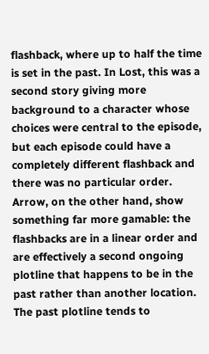flashback, where up to half the time is set in the past. In Lost, this was a second story giving more background to a character whose choices were central to the episode, but each episode could have a completely different flashback and there was no particular order. Arrow, on the other hand, show something far more gamable: the flashbacks are in a linear order and are effectively a second ongoing plotline that happens to be in the past rather than another location. The past plotline tends to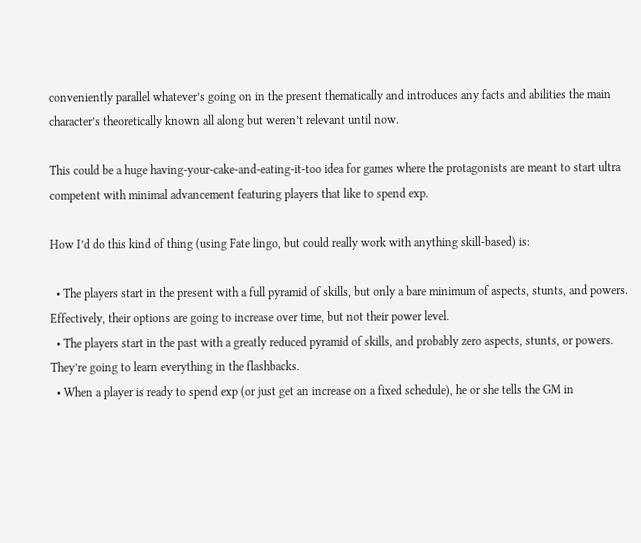conveniently parallel whatever’s going on in the present thematically and introduces any facts and abilities the main character’s theoretically known all along but weren’t relevant until now.

This could be a huge having-your-cake-and-eating-it-too idea for games where the protagonists are meant to start ultra competent with minimal advancement featuring players that like to spend exp.

How I’d do this kind of thing (using Fate lingo, but could really work with anything skill-based) is:

  • The players start in the present with a full pyramid of skills, but only a bare minimum of aspects, stunts, and powers. Effectively, their options are going to increase over time, but not their power level.
  • The players start in the past with a greatly reduced pyramid of skills, and probably zero aspects, stunts, or powers. They’re going to learn everything in the flashbacks.
  • When a player is ready to spend exp (or just get an increase on a fixed schedule), he or she tells the GM in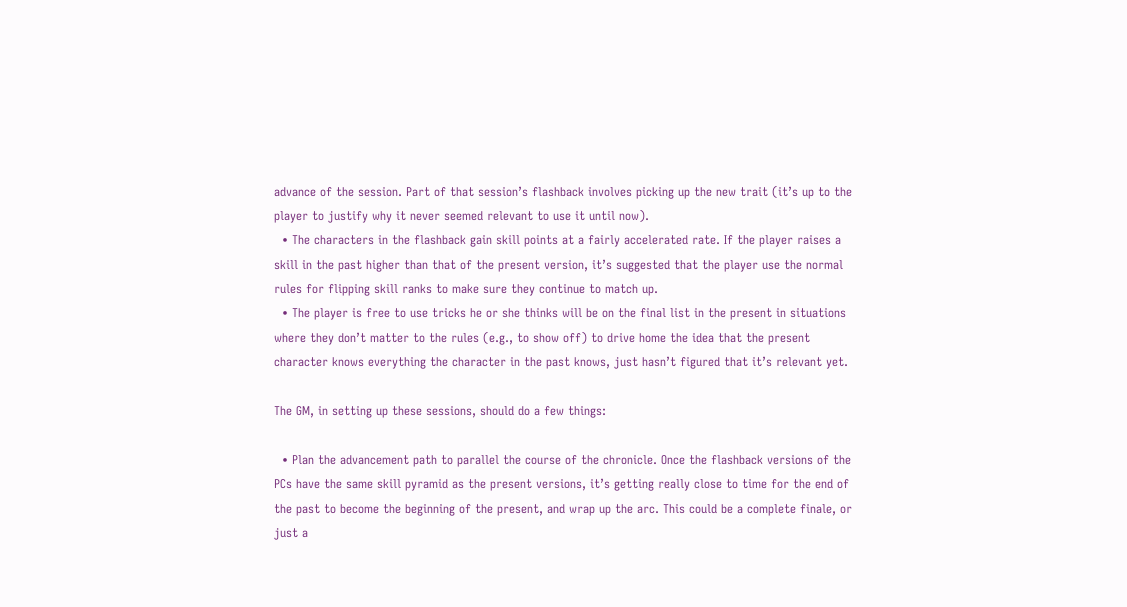advance of the session. Part of that session’s flashback involves picking up the new trait (it’s up to the player to justify why it never seemed relevant to use it until now).
  • The characters in the flashback gain skill points at a fairly accelerated rate. If the player raises a skill in the past higher than that of the present version, it’s suggested that the player use the normal rules for flipping skill ranks to make sure they continue to match up.
  • The player is free to use tricks he or she thinks will be on the final list in the present in situations where they don’t matter to the rules (e.g., to show off) to drive home the idea that the present character knows everything the character in the past knows, just hasn’t figured that it’s relevant yet.

The GM, in setting up these sessions, should do a few things:

  • Plan the advancement path to parallel the course of the chronicle. Once the flashback versions of the PCs have the same skill pyramid as the present versions, it’s getting really close to time for the end of the past to become the beginning of the present, and wrap up the arc. This could be a complete finale, or just a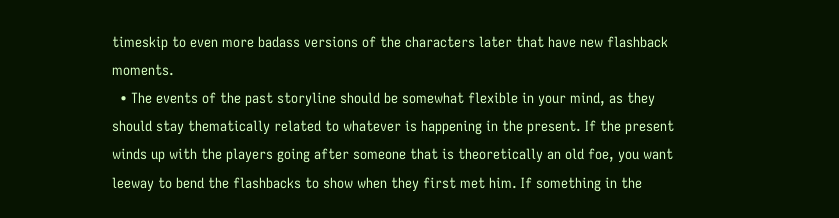timeskip to even more badass versions of the characters later that have new flashback moments.
  • The events of the past storyline should be somewhat flexible in your mind, as they should stay thematically related to whatever is happening in the present. If the present winds up with the players going after someone that is theoretically an old foe, you want leeway to bend the flashbacks to show when they first met him. If something in the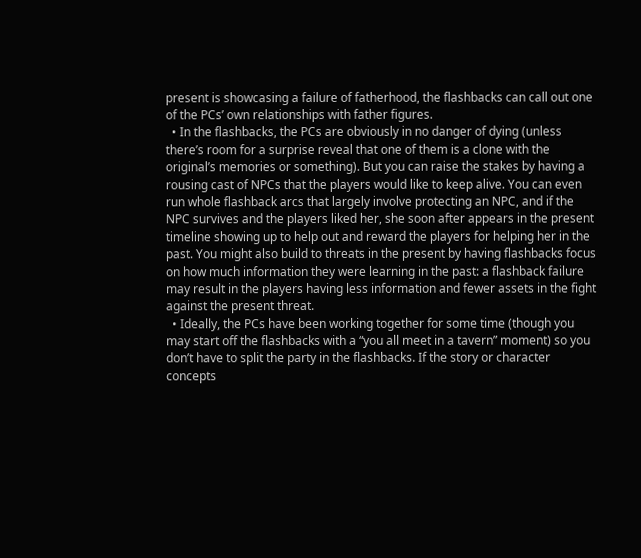present is showcasing a failure of fatherhood, the flashbacks can call out one of the PCs’ own relationships with father figures.
  • In the flashbacks, the PCs are obviously in no danger of dying (unless there’s room for a surprise reveal that one of them is a clone with the original’s memories or something). But you can raise the stakes by having a rousing cast of NPCs that the players would like to keep alive. You can even run whole flashback arcs that largely involve protecting an NPC, and if the NPC survives and the players liked her, she soon after appears in the present timeline showing up to help out and reward the players for helping her in the past. You might also build to threats in the present by having flashbacks focus on how much information they were learning in the past: a flashback failure may result in the players having less information and fewer assets in the fight against the present threat.
  • Ideally, the PCs have been working together for some time (though you may start off the flashbacks with a “you all meet in a tavern” moment) so you don’t have to split the party in the flashbacks. If the story or character concepts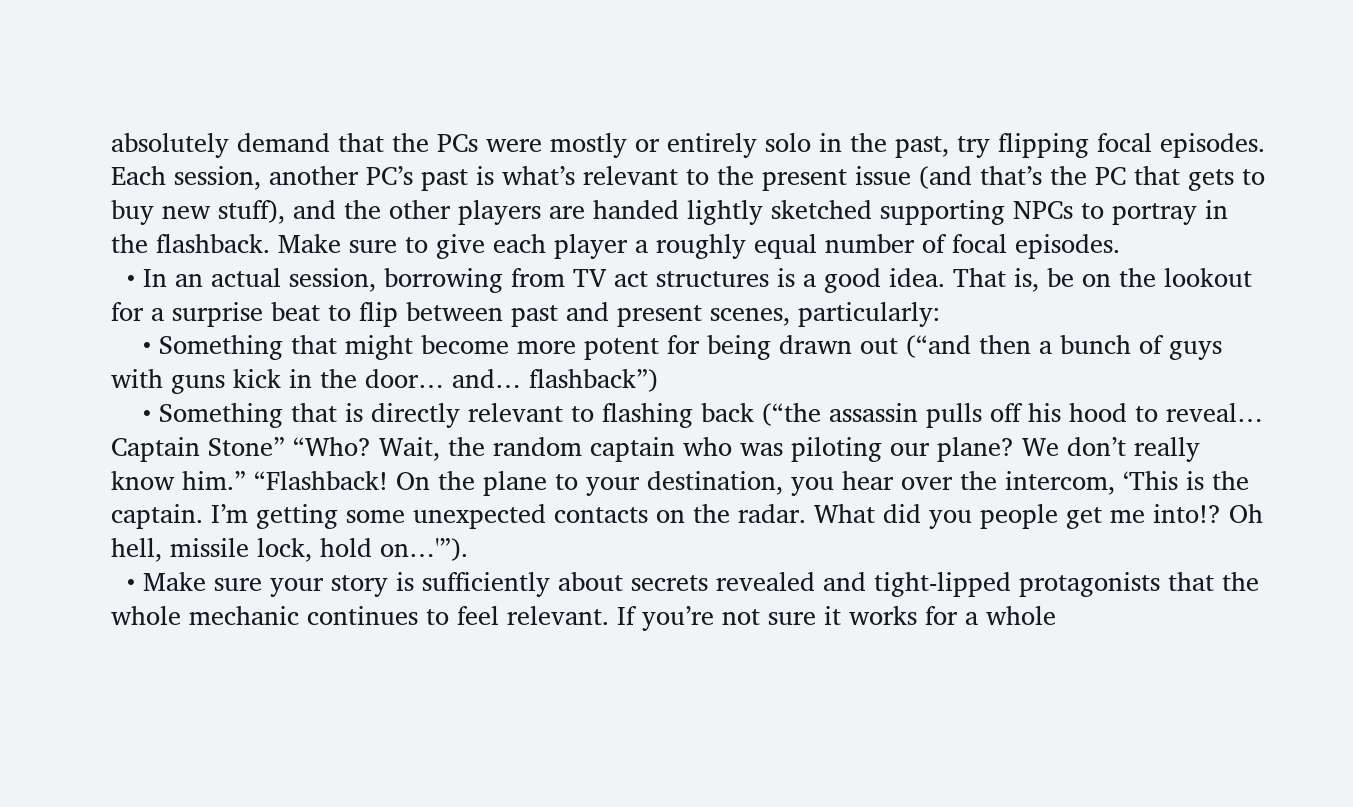absolutely demand that the PCs were mostly or entirely solo in the past, try flipping focal episodes. Each session, another PC’s past is what’s relevant to the present issue (and that’s the PC that gets to buy new stuff), and the other players are handed lightly sketched supporting NPCs to portray in the flashback. Make sure to give each player a roughly equal number of focal episodes.
  • In an actual session, borrowing from TV act structures is a good idea. That is, be on the lookout for a surprise beat to flip between past and present scenes, particularly:
    • Something that might become more potent for being drawn out (“and then a bunch of guys with guns kick in the door… and… flashback”)
    • Something that is directly relevant to flashing back (“the assassin pulls off his hood to reveal… Captain Stone” “Who? Wait, the random captain who was piloting our plane? We don’t really know him.” “Flashback! On the plane to your destination, you hear over the intercom, ‘This is the captain. I’m getting some unexpected contacts on the radar. What did you people get me into!? Oh hell, missile lock, hold on…'”).
  • Make sure your story is sufficiently about secrets revealed and tight-lipped protagonists that the whole mechanic continues to feel relevant. If you’re not sure it works for a whole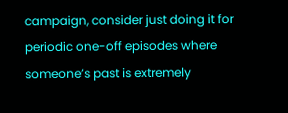campaign, consider just doing it for periodic one-off episodes where someone’s past is extremely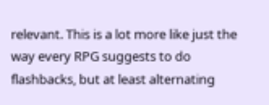relevant. This is a lot more like just the way every RPG suggests to do flashbacks, but at least alternating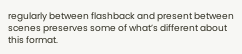regularly between flashback and present between scenes preserves some of what’s different about this format.